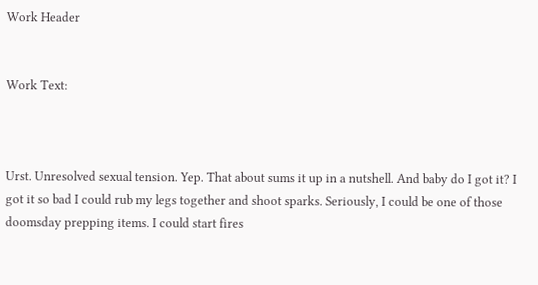Work Header


Work Text:



Urst. Unresolved sexual tension. Yep. That about sums it up in a nutshell. And baby do I got it? I got it so bad I could rub my legs together and shoot sparks. Seriously, I could be one of those doomsday prepping items. I could start fires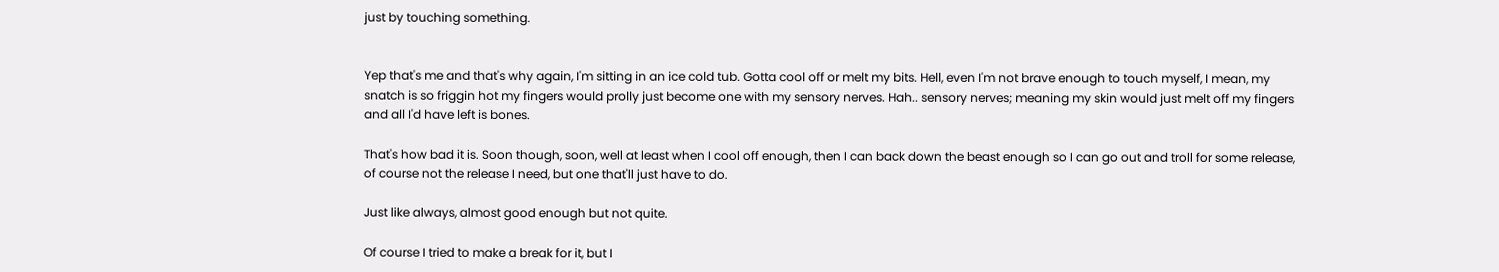just by touching something.


Yep that's me and that's why again, I'm sitting in an ice cold tub. Gotta cool off or melt my bits. Hell, even I'm not brave enough to touch myself, I mean, my snatch is so friggin hot my fingers would prolly just become one with my sensory nerves. Hah.. sensory nerves; meaning my skin would just melt off my fingers and all I'd have left is bones.

That's how bad it is. Soon though, soon, well at least when I cool off enough, then I can back down the beast enough so I can go out and troll for some release, of course not the release I need, but one that'll just have to do.

Just like always, almost good enough but not quite.

Of course I tried to make a break for it, but I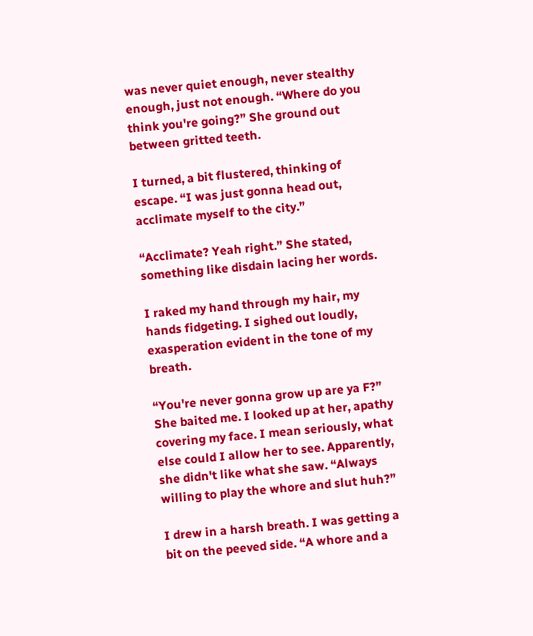was never quiet enough, never stealthy enough, just not enough. “Where do you think you're going?” She ground out between gritted teeth.

I turned, a bit flustered, thinking of escape. “I was just gonna head out, acclimate myself to the city.”

“Acclimate? Yeah right.” She stated, something like disdain lacing her words.

I raked my hand through my hair, my hands fidgeting. I sighed out loudly, exasperation evident in the tone of my breath.

“You're never gonna grow up are ya F?” She baited me. I looked up at her, apathy covering my face. I mean seriously, what else could I allow her to see. Apparently, she didn't like what she saw. “Always willing to play the whore and slut huh?”

I drew in a harsh breath. I was getting a bit on the peeved side. “A whore and a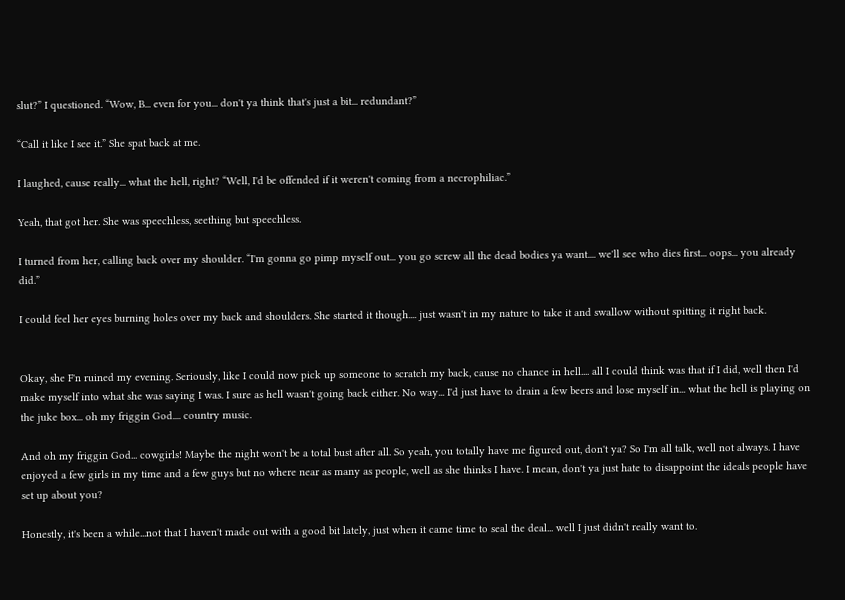slut?” I questioned. “Wow, B... even for you... don't ya think that's just a bit... redundant?”

“Call it like I see it.” She spat back at me.

I laughed, cause really... what the hell, right? “Well, I'd be offended if it weren't coming from a necrophiliac.”

Yeah, that got her. She was speechless, seething but speechless.

I turned from her, calling back over my shoulder. “I'm gonna go pimp myself out... you go screw all the dead bodies ya want.... we'll see who dies first... oops... you already did.”

I could feel her eyes burning holes over my back and shoulders. She started it though.... just wasn't in my nature to take it and swallow without spitting it right back.


Okay, she F'n ruined my evening. Seriously, like I could now pick up someone to scratch my back, cause no chance in hell.... all I could think was that if I did, well then I'd make myself into what she was saying I was. I sure as hell wasn't going back either. No way... I'd just have to drain a few beers and lose myself in... what the hell is playing on the juke box... oh my friggin God.... country music.

And oh my friggin God... cowgirls! Maybe the night won't be a total bust after all. So yeah, you totally have me figured out, don't ya? So I'm all talk, well not always. I have enjoyed a few girls in my time and a few guys but no where near as many as people, well as she thinks I have. I mean, don't ya just hate to disappoint the ideals people have set up about you?

Honestly, it's been a while...not that I haven't made out with a good bit lately, just when it came time to seal the deal... well I just didn't really want to.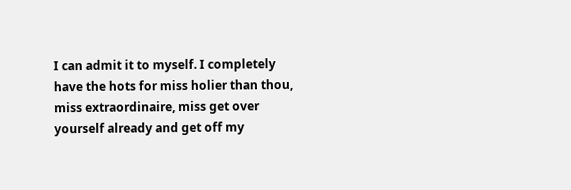I can admit it to myself. I completely have the hots for miss holier than thou, miss extraordinaire, miss get over yourself already and get off my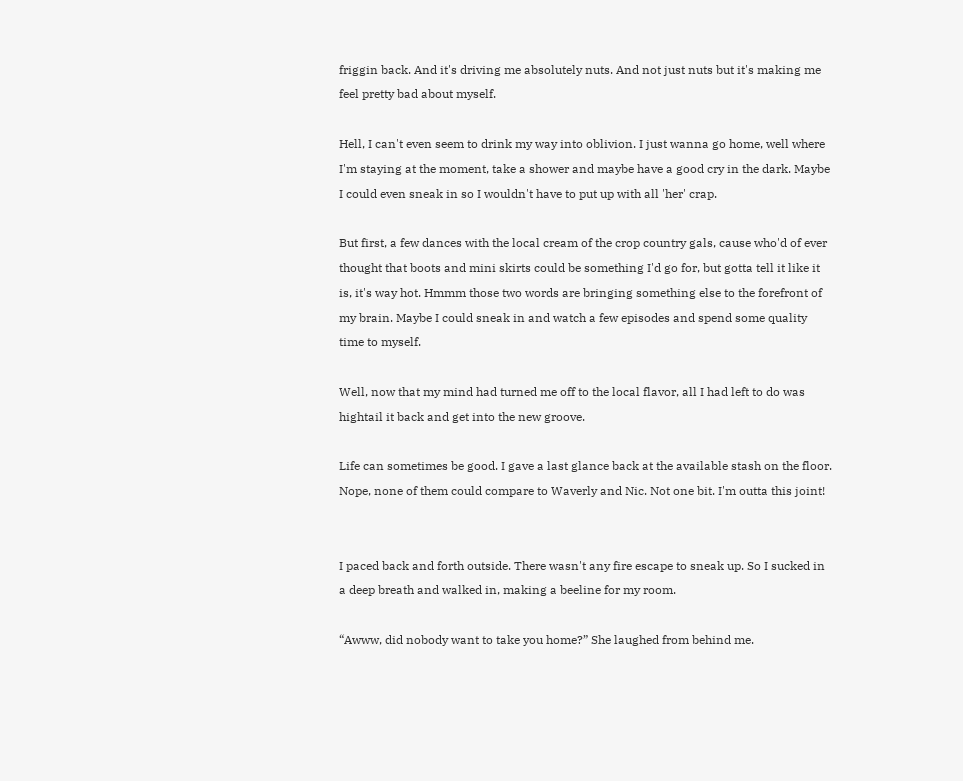friggin back. And it's driving me absolutely nuts. And not just nuts but it's making me feel pretty bad about myself.

Hell, I can't even seem to drink my way into oblivion. I just wanna go home, well where I'm staying at the moment, take a shower and maybe have a good cry in the dark. Maybe I could even sneak in so I wouldn't have to put up with all 'her' crap.

But first, a few dances with the local cream of the crop country gals, cause who'd of ever thought that boots and mini skirts could be something I'd go for, but gotta tell it like it is, it's way hot. Hmmm those two words are bringing something else to the forefront of my brain. Maybe I could sneak in and watch a few episodes and spend some quality time to myself.

Well, now that my mind had turned me off to the local flavor, all I had left to do was hightail it back and get into the new groove.

Life can sometimes be good. I gave a last glance back at the available stash on the floor. Nope, none of them could compare to Waverly and Nic. Not one bit. I'm outta this joint!


I paced back and forth outside. There wasn't any fire escape to sneak up. So I sucked in a deep breath and walked in, making a beeline for my room.

“Awww, did nobody want to take you home?” She laughed from behind me.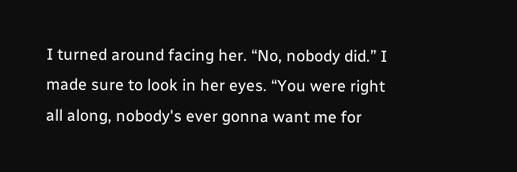I turned around facing her. “No, nobody did.” I made sure to look in her eyes. “You were right all along, nobody's ever gonna want me for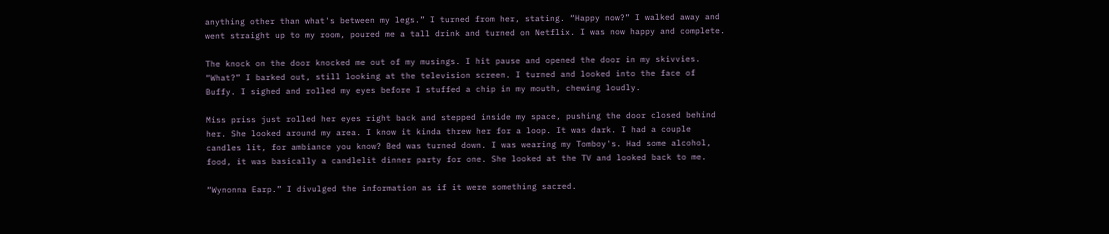anything other than what's between my legs.” I turned from her, stating. “Happy now?” I walked away and went straight up to my room, poured me a tall drink and turned on Netflix. I was now happy and complete.

The knock on the door knocked me out of my musings. I hit pause and opened the door in my skivvies. “What?” I barked out, still looking at the television screen. I turned and looked into the face of Buffy. I sighed and rolled my eyes before I stuffed a chip in my mouth, chewing loudly.

Miss priss just rolled her eyes right back and stepped inside my space, pushing the door closed behind her. She looked around my area. I know it kinda threw her for a loop. It was dark. I had a couple candles lit, for ambiance you know? Bed was turned down. I was wearing my Tomboy's. Had some alcohol, food, it was basically a candlelit dinner party for one. She looked at the TV and looked back to me.

“Wynonna Earp.” I divulged the information as if it were something sacred.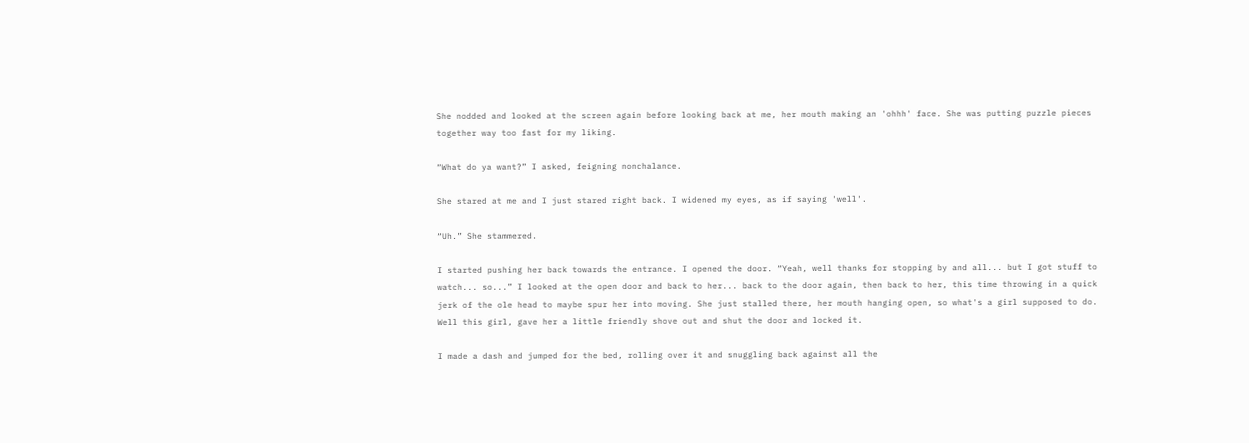She nodded and looked at the screen again before looking back at me, her mouth making an 'ohhh' face. She was putting puzzle pieces together way too fast for my liking.

“What do ya want?” I asked, feigning nonchalance.

She stared at me and I just stared right back. I widened my eyes, as if saying 'well'.

“Uh.” She stammered.

I started pushing her back towards the entrance. I opened the door. “Yeah, well thanks for stopping by and all... but I got stuff to watch... so...” I looked at the open door and back to her... back to the door again, then back to her, this time throwing in a quick jerk of the ole head to maybe spur her into moving. She just stalled there, her mouth hanging open, so what's a girl supposed to do. Well this girl, gave her a little friendly shove out and shut the door and locked it.

I made a dash and jumped for the bed, rolling over it and snuggling back against all the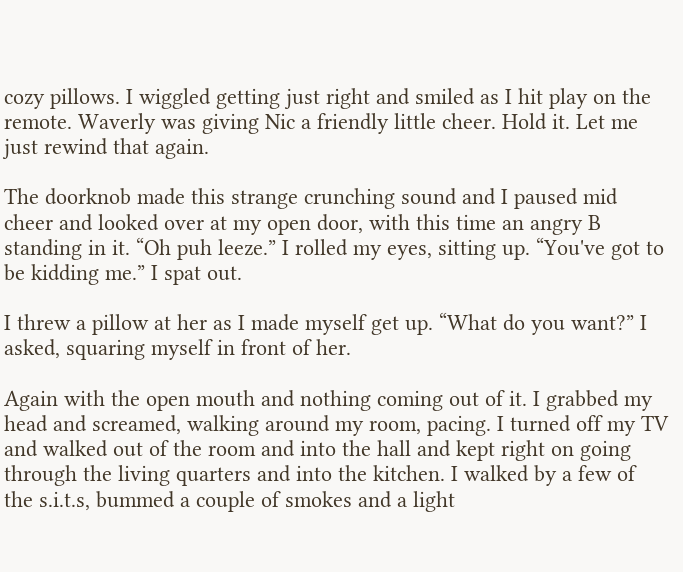cozy pillows. I wiggled getting just right and smiled as I hit play on the remote. Waverly was giving Nic a friendly little cheer. Hold it. Let me just rewind that again.

The doorknob made this strange crunching sound and I paused mid cheer and looked over at my open door, with this time an angry B standing in it. “Oh puh leeze.” I rolled my eyes, sitting up. “You've got to be kidding me.” I spat out.

I threw a pillow at her as I made myself get up. “What do you want?” I asked, squaring myself in front of her.

Again with the open mouth and nothing coming out of it. I grabbed my head and screamed, walking around my room, pacing. I turned off my TV and walked out of the room and into the hall and kept right on going through the living quarters and into the kitchen. I walked by a few of the s.i.t.s, bummed a couple of smokes and a light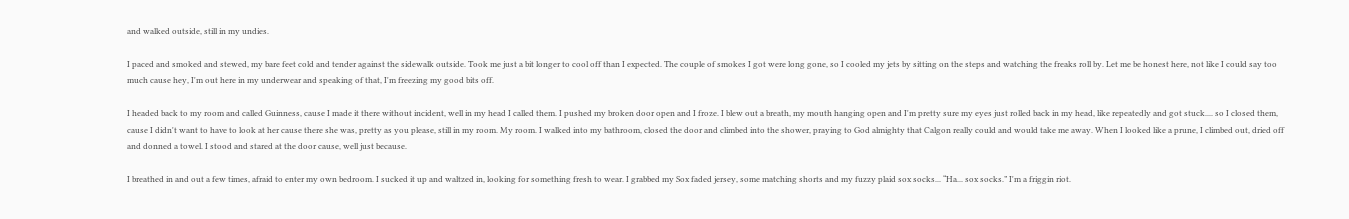and walked outside, still in my undies.

I paced and smoked and stewed, my bare feet cold and tender against the sidewalk outside. Took me just a bit longer to cool off than I expected. The couple of smokes I got were long gone, so I cooled my jets by sitting on the steps and watching the freaks roll by. Let me be honest here, not like I could say too much cause hey, I'm out here in my underwear and speaking of that, I'm freezing my good bits off.

I headed back to my room and called Guinness, cause I made it there without incident, well in my head I called them. I pushed my broken door open and I froze. I blew out a breath, my mouth hanging open and I'm pretty sure my eyes just rolled back in my head, like repeatedly and got stuck.... so I closed them, cause I didn't want to have to look at her cause there she was, pretty as you please, still in my room. My room. I walked into my bathroom, closed the door and climbed into the shower, praying to God almighty that Calgon really could and would take me away. When I looked like a prune, I climbed out, dried off and donned a towel. I stood and stared at the door cause, well just because.

I breathed in and out a few times, afraid to enter my own bedroom. I sucked it up and waltzed in, looking for something fresh to wear. I grabbed my Sox faded jersey, some matching shorts and my fuzzy plaid sox socks... “Ha... sox socks.” I'm a friggin riot.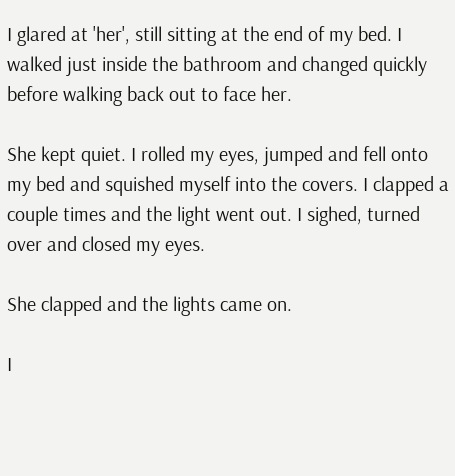I glared at 'her', still sitting at the end of my bed. I walked just inside the bathroom and changed quickly before walking back out to face her.

She kept quiet. I rolled my eyes, jumped and fell onto my bed and squished myself into the covers. I clapped a couple times and the light went out. I sighed, turned over and closed my eyes.

She clapped and the lights came on.

I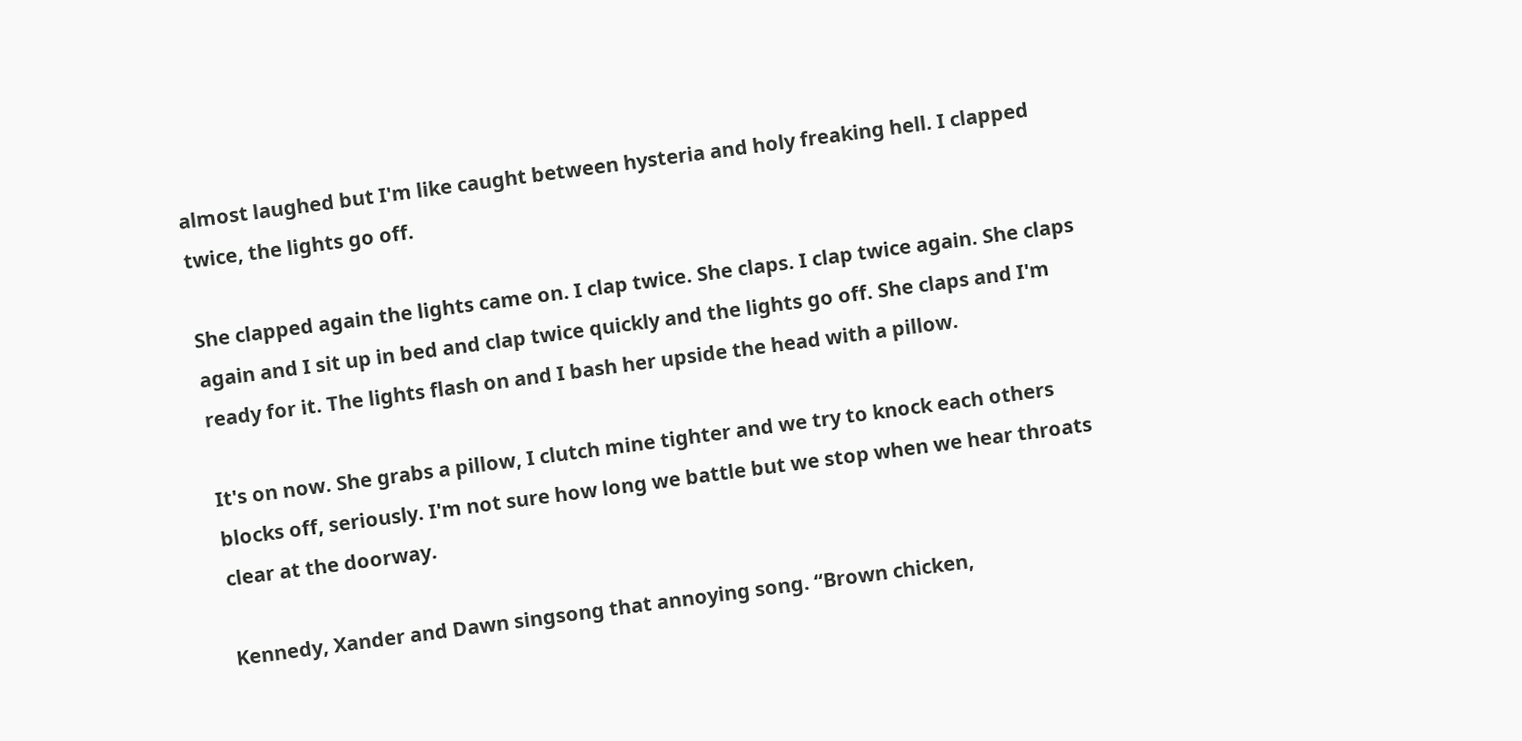almost laughed but I'm like caught between hysteria and holy freaking hell. I clapped twice, the lights go off.

She clapped again the lights came on. I clap twice. She claps. I clap twice again. She claps again and I sit up in bed and clap twice quickly and the lights go off. She claps and I'm ready for it. The lights flash on and I bash her upside the head with a pillow.

It's on now. She grabs a pillow, I clutch mine tighter and we try to knock each others blocks off, seriously. I'm not sure how long we battle but we stop when we hear throats clear at the doorway.

Kennedy, Xander and Dawn singsong that annoying song. “Brown chicken,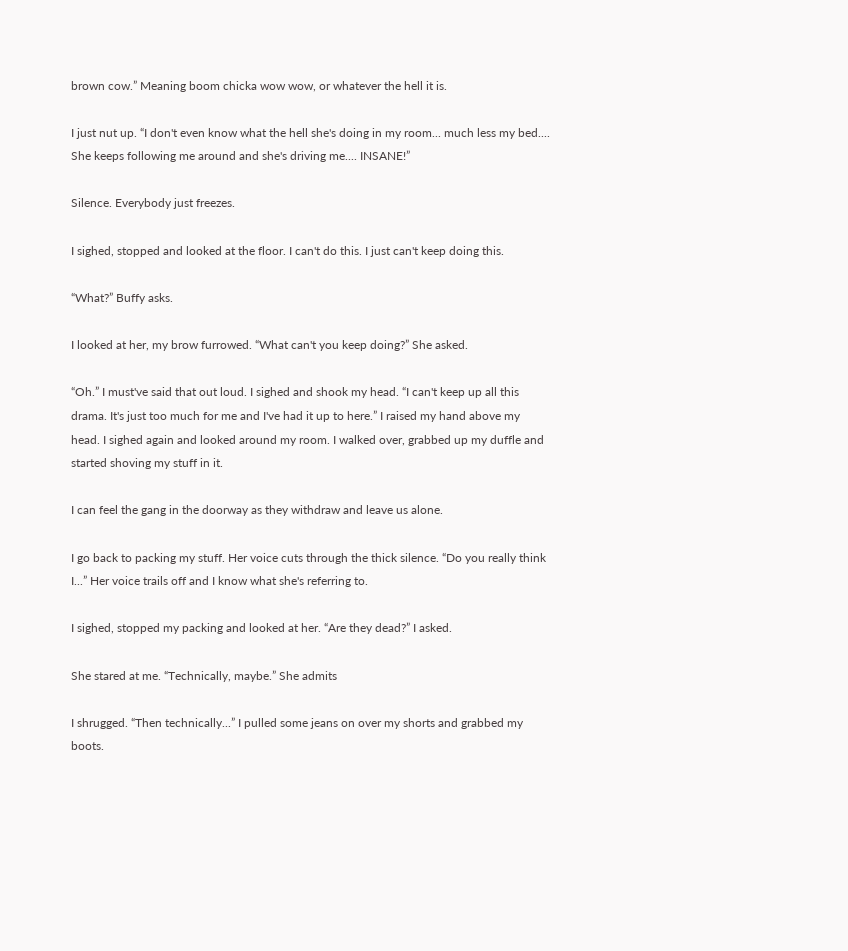brown cow.” Meaning boom chicka wow wow, or whatever the hell it is.

I just nut up. “I don't even know what the hell she's doing in my room... much less my bed.... She keeps following me around and she's driving me.... INSANE!”

Silence. Everybody just freezes.

I sighed, stopped and looked at the floor. I can't do this. I just can't keep doing this.

“What?” Buffy asks.

I looked at her, my brow furrowed. “What can't you keep doing?” She asked.

“Oh.” I must've said that out loud. I sighed and shook my head. “I can't keep up all this drama. It's just too much for me and I've had it up to here.” I raised my hand above my head. I sighed again and looked around my room. I walked over, grabbed up my duffle and started shoving my stuff in it.

I can feel the gang in the doorway as they withdraw and leave us alone.

I go back to packing my stuff. Her voice cuts through the thick silence. “Do you really think I...” Her voice trails off and I know what she's referring to.

I sighed, stopped my packing and looked at her. “Are they dead?” I asked.

She stared at me. “Technically, maybe.” She admits

I shrugged. “Then technically...” I pulled some jeans on over my shorts and grabbed my boots.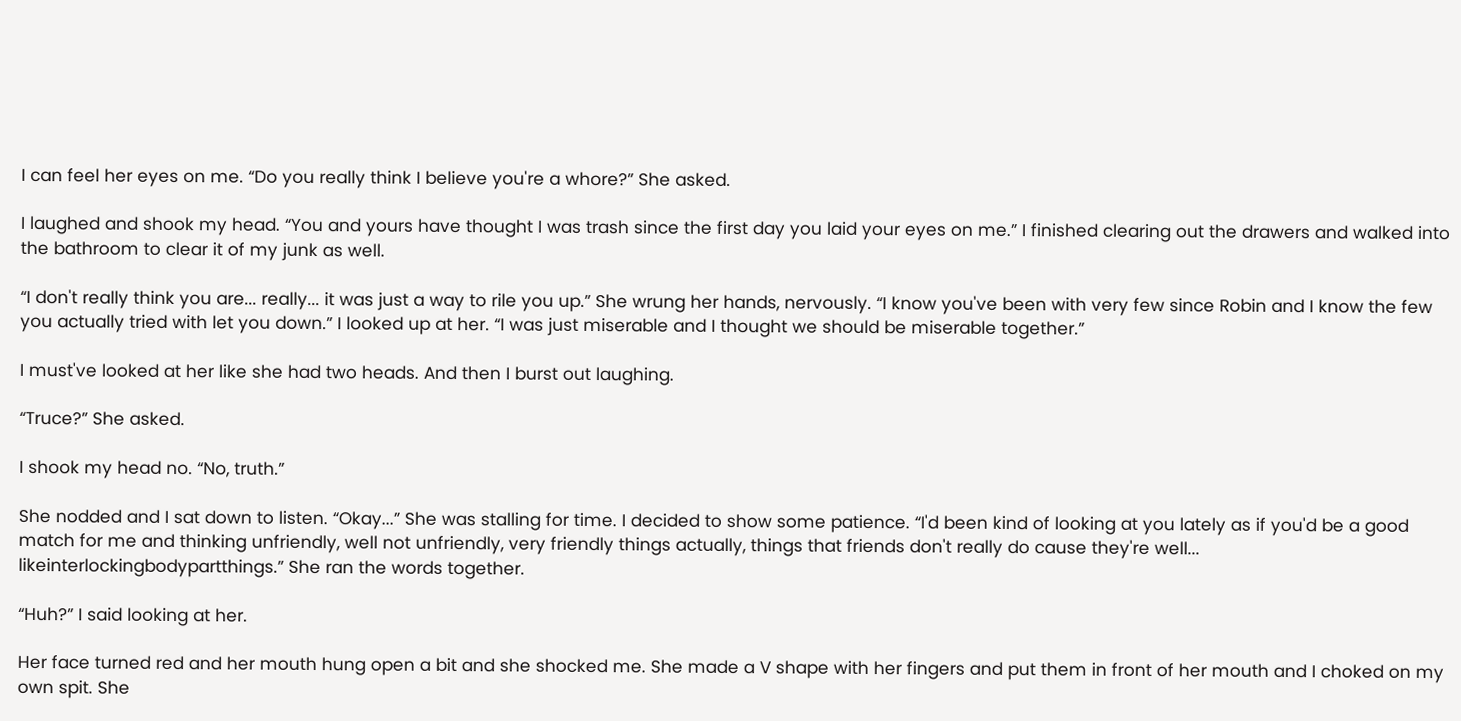I can feel her eyes on me. “Do you really think I believe you're a whore?” She asked.

I laughed and shook my head. “You and yours have thought I was trash since the first day you laid your eyes on me.” I finished clearing out the drawers and walked into the bathroom to clear it of my junk as well.

“I don't really think you are... really... it was just a way to rile you up.” She wrung her hands, nervously. “I know you've been with very few since Robin and I know the few you actually tried with let you down.” I looked up at her. “I was just miserable and I thought we should be miserable together.”

I must've looked at her like she had two heads. And then I burst out laughing.

“Truce?” She asked.

I shook my head no. “No, truth.”

She nodded and I sat down to listen. “Okay...” She was stalling for time. I decided to show some patience. “I'd been kind of looking at you lately as if you'd be a good match for me and thinking unfriendly, well not unfriendly, very friendly things actually, things that friends don't really do cause they're well... likeinterlockingbodypartthings.” She ran the words together.

“Huh?” I said looking at her.

Her face turned red and her mouth hung open a bit and she shocked me. She made a V shape with her fingers and put them in front of her mouth and I choked on my own spit. She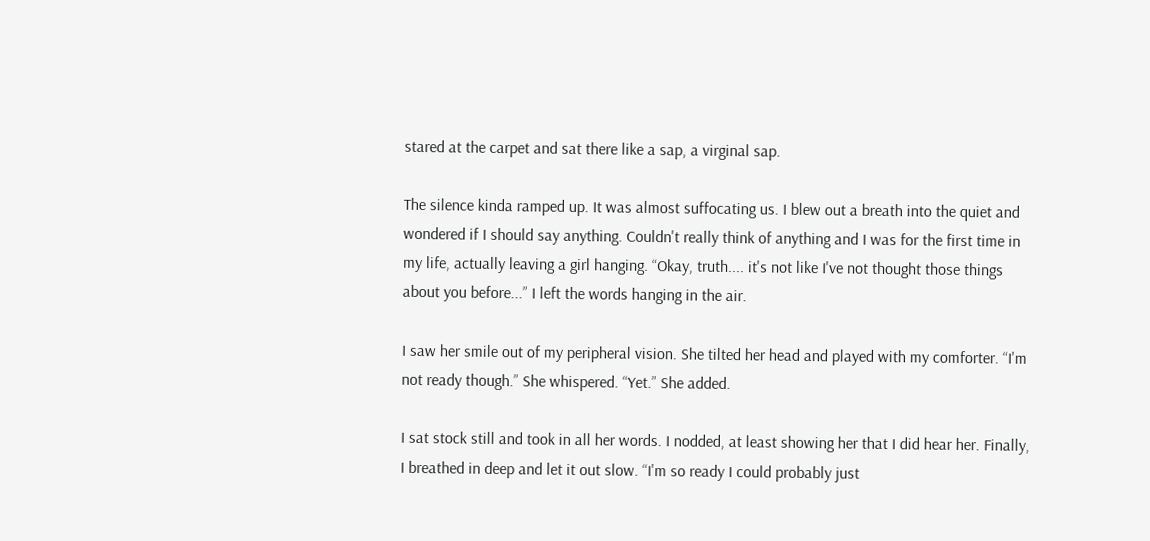stared at the carpet and sat there like a sap, a virginal sap.

The silence kinda ramped up. It was almost suffocating us. I blew out a breath into the quiet and wondered if I should say anything. Couldn't really think of anything and I was for the first time in my life, actually leaving a girl hanging. “Okay, truth.... it's not like I've not thought those things about you before...” I left the words hanging in the air.

I saw her smile out of my peripheral vision. She tilted her head and played with my comforter. “I'm not ready though.” She whispered. “Yet.” She added.

I sat stock still and took in all her words. I nodded, at least showing her that I did hear her. Finally, I breathed in deep and let it out slow. “I'm so ready I could probably just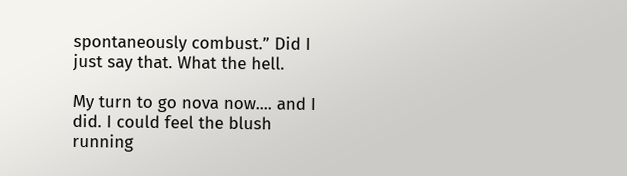spontaneously combust.” Did I just say that. What the hell.

My turn to go nova now.... and I did. I could feel the blush running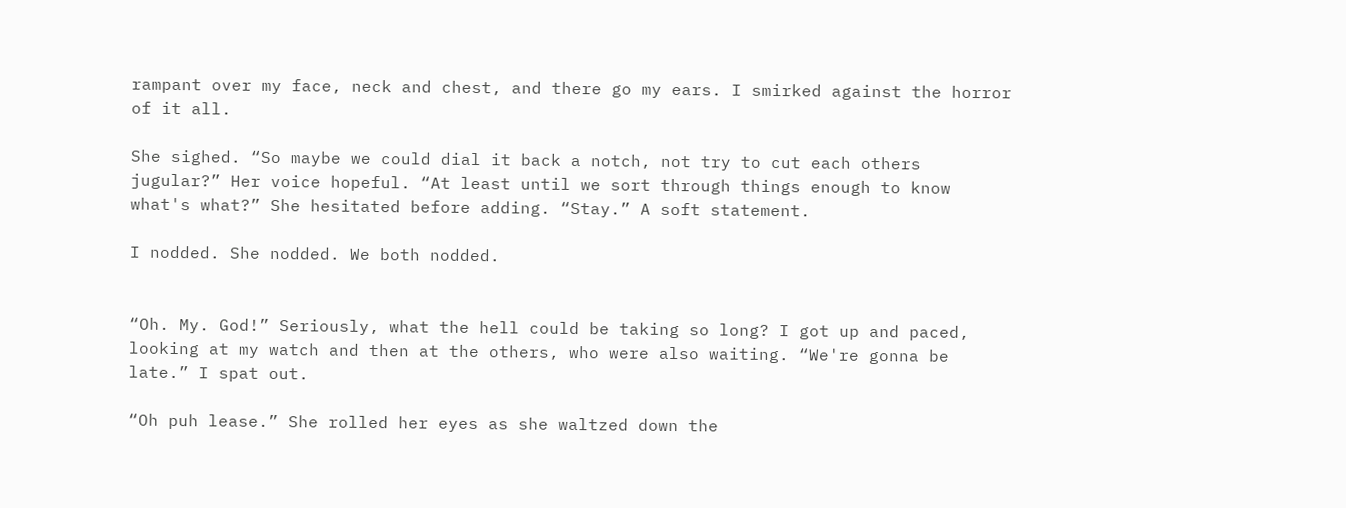rampant over my face, neck and chest, and there go my ears. I smirked against the horror of it all.

She sighed. “So maybe we could dial it back a notch, not try to cut each others jugular?” Her voice hopeful. “At least until we sort through things enough to know what's what?” She hesitated before adding. “Stay.” A soft statement.

I nodded. She nodded. We both nodded.


“Oh. My. God!” Seriously, what the hell could be taking so long? I got up and paced, looking at my watch and then at the others, who were also waiting. “We're gonna be late.” I spat out.

“Oh puh lease.” She rolled her eyes as she waltzed down the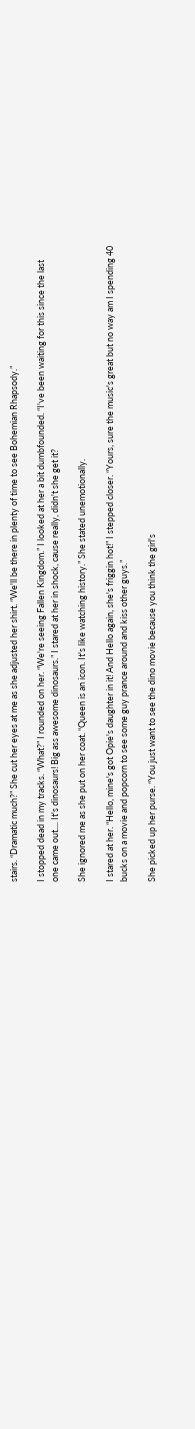stairs. “Dramatic much?” She cut her eyes at me as she adjusted her shirt. “We'll be there in plenty of time to see Bohemian Rhapsody.”

I stopped dead in my tracks. “What?” I rounded on her. “We're seeing Fallen Kingdom.” I looked at her a bit dumbfounded. “I've been waiting for this since the last one came out.... It's dinosaurs! Big ass awesome dinosaurs.” I stared at her in shock, cause really, didn't she get it?

She ignored me as she put on her coat. “Queen is an icon. It's like watching history.” She stated unemotionally.

I stared at her. “Hello, mine's got Opie's daughter in it! And Hello again, she's friggin hot!” I stepped closer. “Yours, sure the music's great but no way am I spending 40 bucks on a movie and popcorn to see some guy prance around and kiss other guys.”

She picked up her purse. “You just want to see the dino movie because you think the girl's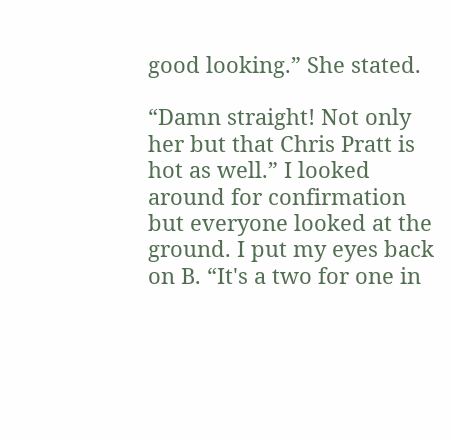good looking.” She stated.

“Damn straight! Not only her but that Chris Pratt is hot as well.” I looked around for confirmation but everyone looked at the ground. I put my eyes back on B. “It's a two for one in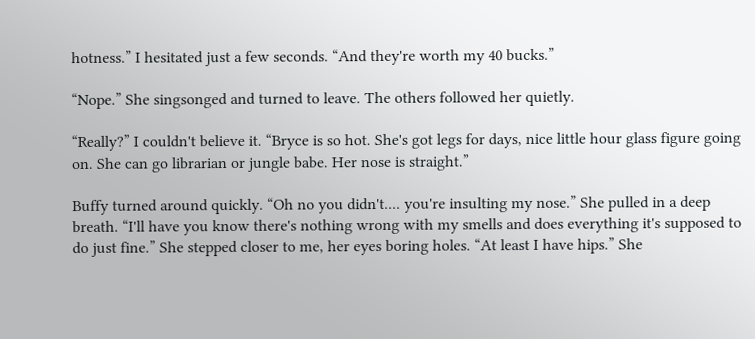hotness.” I hesitated just a few seconds. “And they're worth my 40 bucks.”

“Nope.” She singsonged and turned to leave. The others followed her quietly.

“Really?” I couldn't believe it. “Bryce is so hot. She's got legs for days, nice little hour glass figure going on. She can go librarian or jungle babe. Her nose is straight.”

Buffy turned around quickly. “Oh no you didn't.... you're insulting my nose.” She pulled in a deep breath. “I'll have you know there's nothing wrong with my smells and does everything it's supposed to do just fine.” She stepped closer to me, her eyes boring holes. “At least I have hips.” She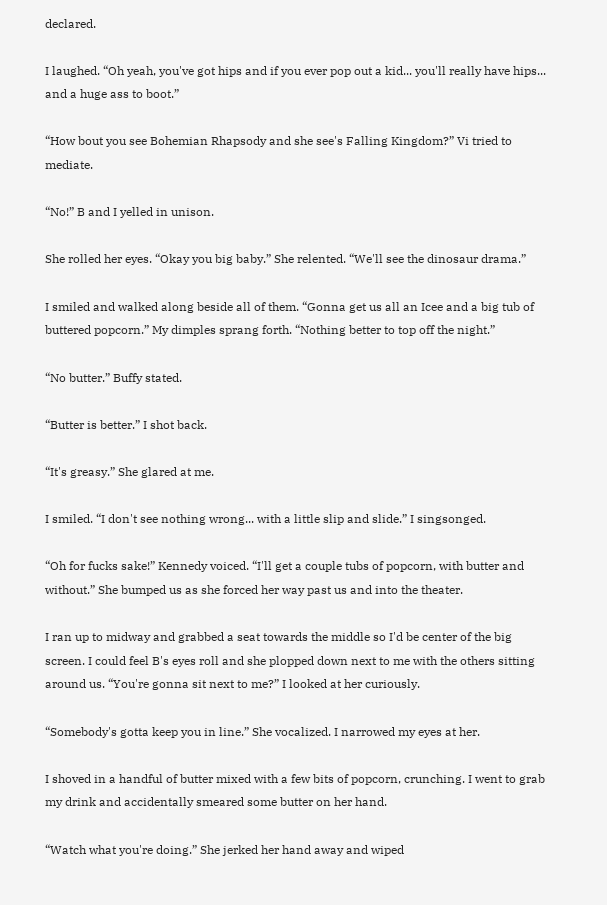declared.

I laughed. “Oh yeah, you've got hips and if you ever pop out a kid... you'll really have hips... and a huge ass to boot.”

“How bout you see Bohemian Rhapsody and she see's Falling Kingdom?” Vi tried to mediate.

“No!” B and I yelled in unison.

She rolled her eyes. “Okay you big baby.” She relented. “We'll see the dinosaur drama.”

I smiled and walked along beside all of them. “Gonna get us all an Icee and a big tub of buttered popcorn.” My dimples sprang forth. “Nothing better to top off the night.”

“No butter.” Buffy stated.

“Butter is better.” I shot back.

“It's greasy.” She glared at me.

I smiled. “I don't see nothing wrong... with a little slip and slide.” I singsonged.

“Oh for fucks sake!” Kennedy voiced. “I'll get a couple tubs of popcorn, with butter and without.” She bumped us as she forced her way past us and into the theater.

I ran up to midway and grabbed a seat towards the middle so I'd be center of the big screen. I could feel B's eyes roll and she plopped down next to me with the others sitting around us. “You're gonna sit next to me?” I looked at her curiously.

“Somebody's gotta keep you in line.” She vocalized. I narrowed my eyes at her.

I shoved in a handful of butter mixed with a few bits of popcorn, crunching. I went to grab my drink and accidentally smeared some butter on her hand.

“Watch what you're doing.” She jerked her hand away and wiped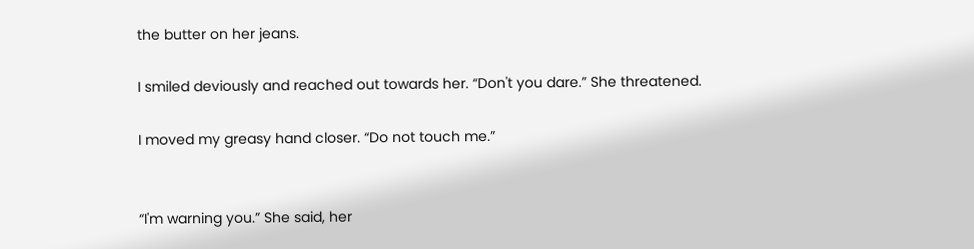the butter on her jeans.

I smiled deviously and reached out towards her. “Don't you dare.” She threatened.

I moved my greasy hand closer. “Do not touch me.”


“I'm warning you.” She said, her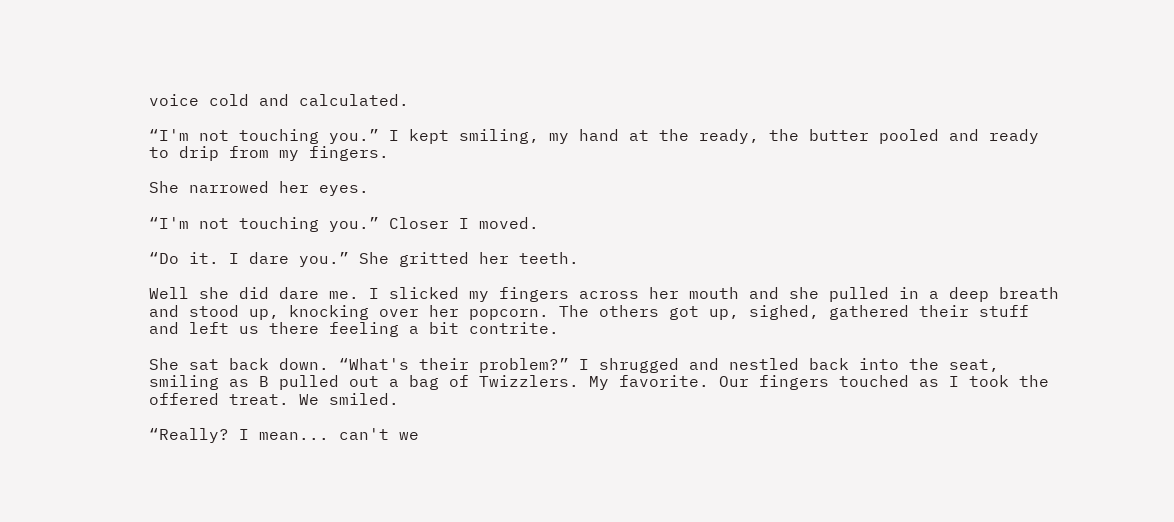voice cold and calculated.

“I'm not touching you.” I kept smiling, my hand at the ready, the butter pooled and ready to drip from my fingers.

She narrowed her eyes.

“I'm not touching you.” Closer I moved.

“Do it. I dare you.” She gritted her teeth.

Well she did dare me. I slicked my fingers across her mouth and she pulled in a deep breath and stood up, knocking over her popcorn. The others got up, sighed, gathered their stuff and left us there feeling a bit contrite.

She sat back down. “What's their problem?” I shrugged and nestled back into the seat, smiling as B pulled out a bag of Twizzlers. My favorite. Our fingers touched as I took the offered treat. We smiled.

“Really? I mean... can't we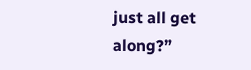just all get along?”